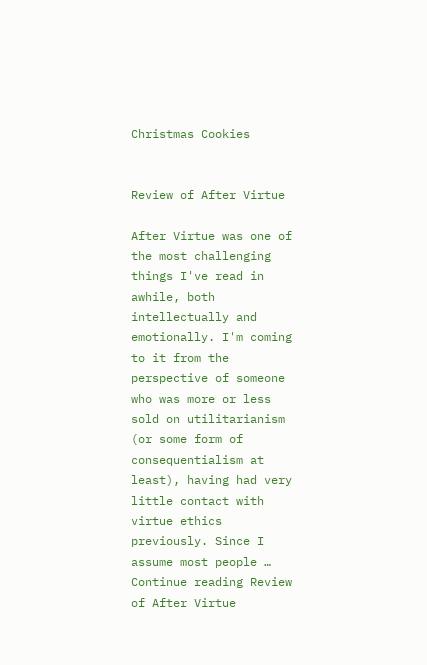Christmas Cookies


Review of After Virtue

After Virtue was one of the most challenging things I've read in awhile, both intellectually and emotionally. I'm coming to it from the perspective of someone who was more or less sold on utilitarianism (or some form of consequentialism at least), having had very little contact with virtue ethics previously. Since I assume most people … Continue reading Review of After Virtue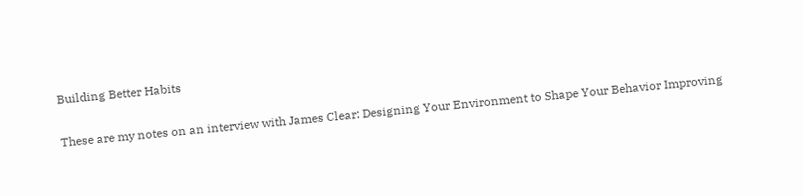Building Better Habits

These are my notes on an interview with James Clear: Designing Your Environment to Shape Your Behavior Improving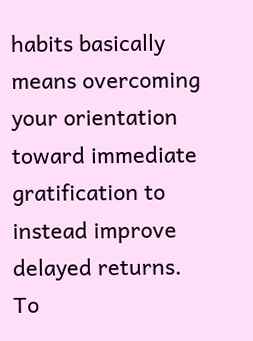habits basically means overcoming your orientation toward immediate gratification to instead improve delayed returns. To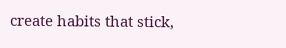create habits that stick,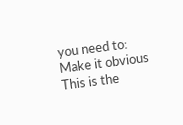you need to: Make it obvious This is the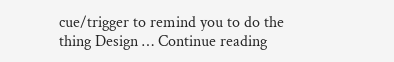cue/trigger to remind you to do the thing Design … Continue reading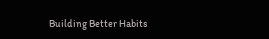Building Better Habits